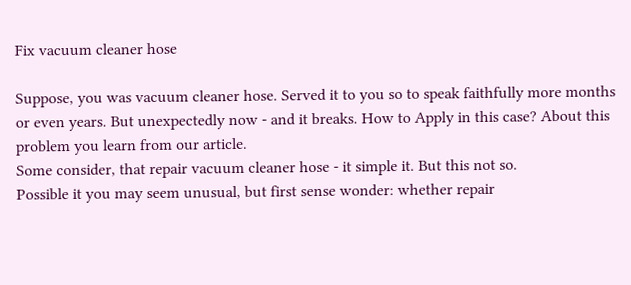Fix vacuum cleaner hose

Suppose, you was vacuum cleaner hose. Served it to you so to speak faithfully more months or even years. But unexpectedly now - and it breaks. How to Apply in this case? About this problem you learn from our article.
Some consider, that repair vacuum cleaner hose - it simple it. But this not so.
Possible it you may seem unusual, but first sense wonder: whether repair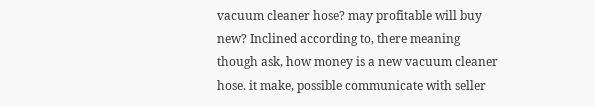vacuum cleaner hose? may profitable will buy new? Inclined according to, there meaning though ask, how money is a new vacuum cleaner hose. it make, possible communicate with seller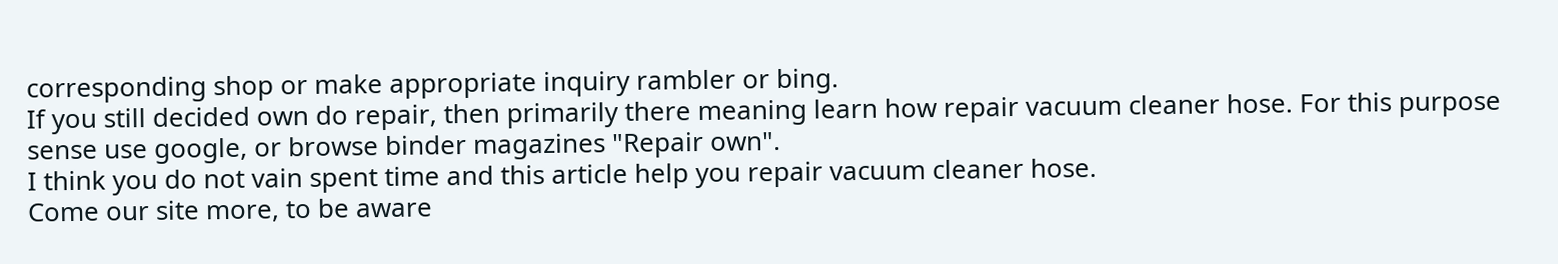corresponding shop or make appropriate inquiry rambler or bing.
If you still decided own do repair, then primarily there meaning learn how repair vacuum cleaner hose. For this purpose sense use google, or browse binder magazines "Repair own".
I think you do not vain spent time and this article help you repair vacuum cleaner hose.
Come our site more, to be aware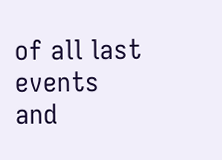of all last events and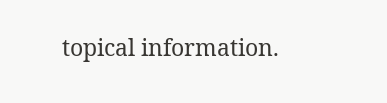topical information.